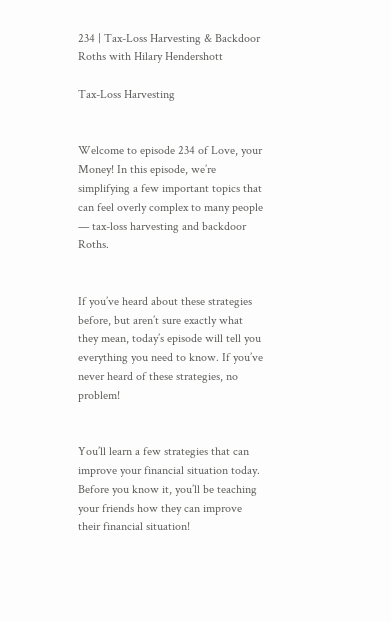234 | Tax-Loss Harvesting & Backdoor Roths with Hilary Hendershott

Tax-Loss Harvesting


Welcome to episode 234 of Love, your Money! In this episode, we’re simplifying a few important topics that can feel overly complex to many people — tax-loss harvesting and backdoor Roths.


If you’ve heard about these strategies before, but aren’t sure exactly what they mean, today’s episode will tell you everything you need to know. If you’ve never heard of these strategies, no problem!


You’ll learn a few strategies that can improve your financial situation today. Before you know it, you’ll be teaching your friends how they can improve their financial situation!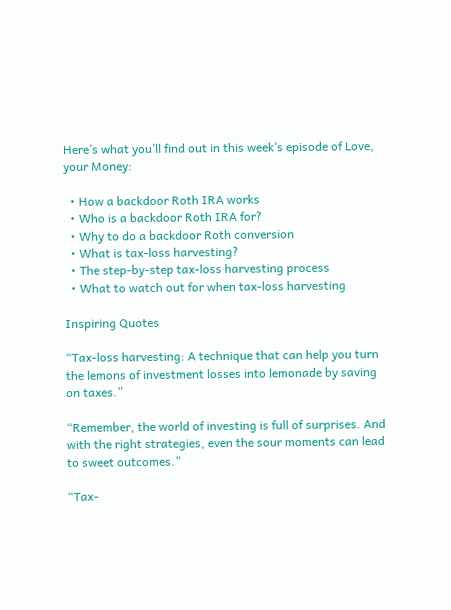Here’s what you’ll find out in this week’s episode of Love, your Money:

  • How a backdoor Roth IRA works
  • Who is a backdoor Roth IRA for?
  • Why to do a backdoor Roth conversion
  • What is tax-loss harvesting?
  • The step-by-step tax-loss harvesting process
  • What to watch out for when tax-loss harvesting

Inspiring Quotes

“Tax-loss harvesting: A technique that can help you turn the lemons of investment losses into lemonade by saving on taxes.”

“Remember, the world of investing is full of surprises. And with the right strategies, even the sour moments can lead to sweet outcomes.”

“Tax-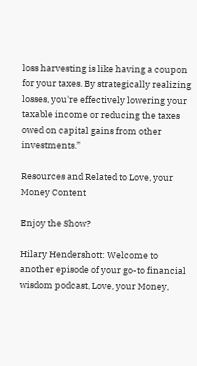loss harvesting is like having a coupon for your taxes. By strategically realizing losses, you're effectively lowering your taxable income or reducing the taxes owed on capital gains from other investments.”

Resources and Related to Love, your Money Content

Enjoy the Show?

Hilary Hendershott: Welcome to another episode of your go-to financial wisdom podcast, Love, your Money,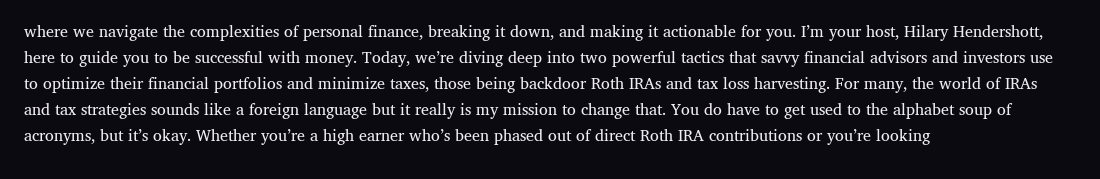where we navigate the complexities of personal finance, breaking it down, and making it actionable for you. I’m your host, Hilary Hendershott, here to guide you to be successful with money. Today, we’re diving deep into two powerful tactics that savvy financial advisors and investors use to optimize their financial portfolios and minimize taxes, those being backdoor Roth IRAs and tax loss harvesting. For many, the world of IRAs and tax strategies sounds like a foreign language but it really is my mission to change that. You do have to get used to the alphabet soup of acronyms, but it’s okay. Whether you’re a high earner who’s been phased out of direct Roth IRA contributions or you’re looking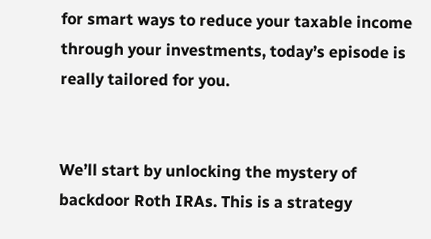for smart ways to reduce your taxable income through your investments, today’s episode is really tailored for you.


We’ll start by unlocking the mystery of backdoor Roth IRAs. This is a strategy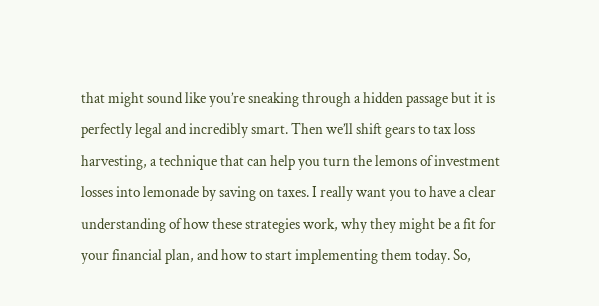that might sound like you’re sneaking through a hidden passage but it is perfectly legal and incredibly smart. Then we’ll shift gears to tax loss harvesting, a technique that can help you turn the lemons of investment losses into lemonade by saving on taxes. I really want you to have a clear understanding of how these strategies work, why they might be a fit for your financial plan, and how to start implementing them today. So,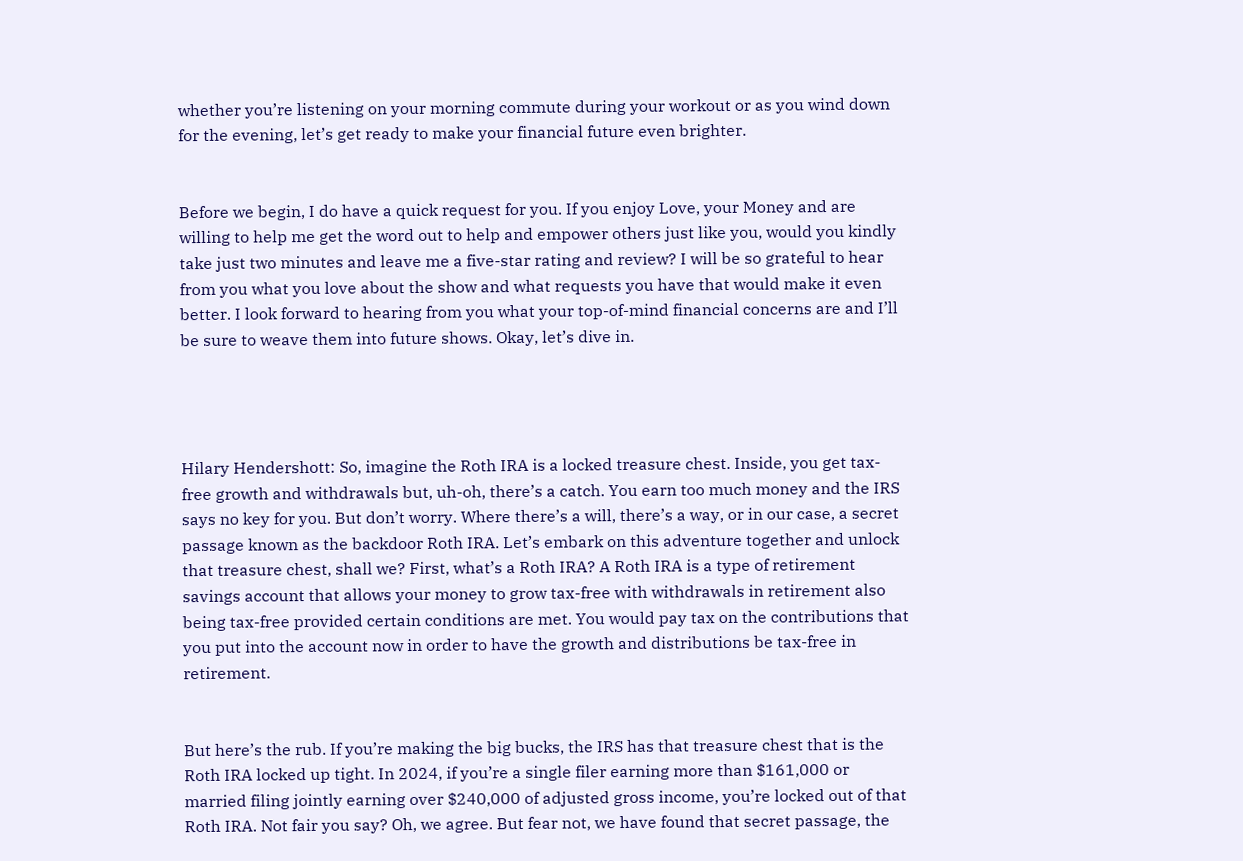whether you’re listening on your morning commute during your workout or as you wind down for the evening, let’s get ready to make your financial future even brighter.


Before we begin, I do have a quick request for you. If you enjoy Love, your Money and are willing to help me get the word out to help and empower others just like you, would you kindly take just two minutes and leave me a five-star rating and review? I will be so grateful to hear from you what you love about the show and what requests you have that would make it even better. I look forward to hearing from you what your top-of-mind financial concerns are and I’ll be sure to weave them into future shows. Okay, let’s dive in.




Hilary Hendershott: So, imagine the Roth IRA is a locked treasure chest. Inside, you get tax-free growth and withdrawals but, uh-oh, there’s a catch. You earn too much money and the IRS says no key for you. But don’t worry. Where there’s a will, there’s a way, or in our case, a secret passage known as the backdoor Roth IRA. Let’s embark on this adventure together and unlock that treasure chest, shall we? First, what’s a Roth IRA? A Roth IRA is a type of retirement savings account that allows your money to grow tax-free with withdrawals in retirement also being tax-free provided certain conditions are met. You would pay tax on the contributions that you put into the account now in order to have the growth and distributions be tax-free in retirement.


But here’s the rub. If you’re making the big bucks, the IRS has that treasure chest that is the Roth IRA locked up tight. In 2024, if you’re a single filer earning more than $161,000 or married filing jointly earning over $240,000 of adjusted gross income, you’re locked out of that Roth IRA. Not fair you say? Oh, we agree. But fear not, we have found that secret passage, the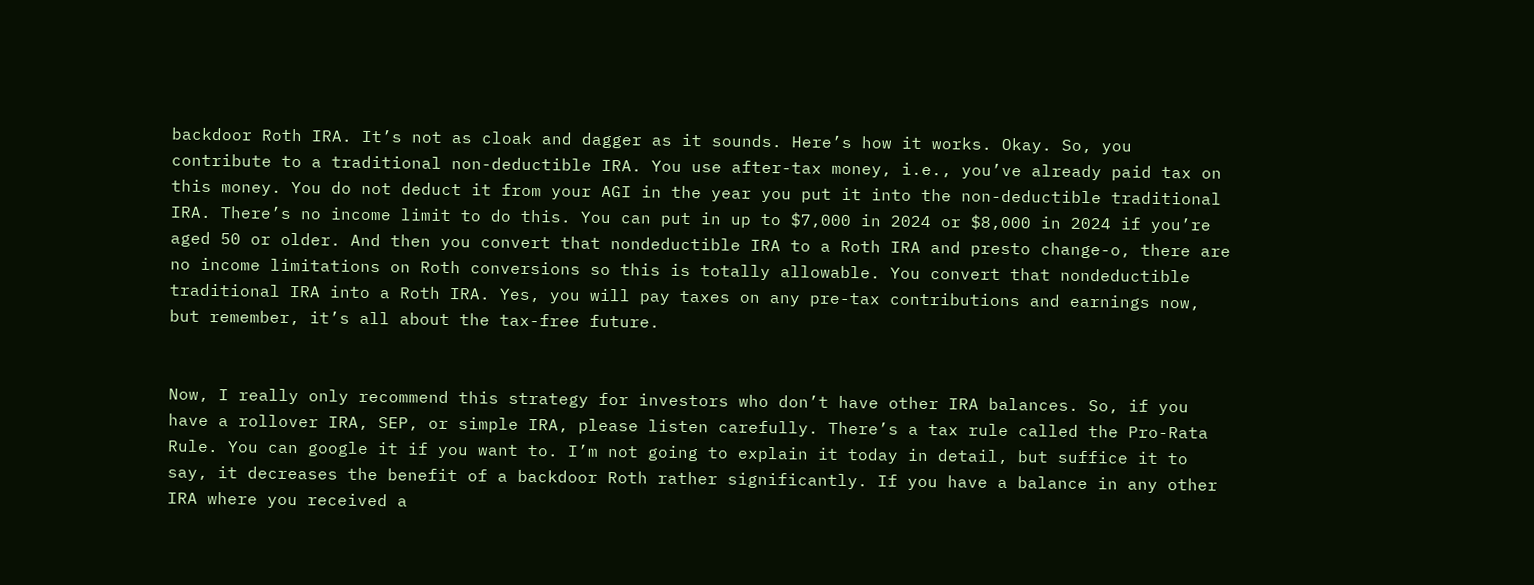backdoor Roth IRA. It’s not as cloak and dagger as it sounds. Here’s how it works. Okay. So, you contribute to a traditional non-deductible IRA. You use after-tax money, i.e., you’ve already paid tax on this money. You do not deduct it from your AGI in the year you put it into the non-deductible traditional IRA. There’s no income limit to do this. You can put in up to $7,000 in 2024 or $8,000 in 2024 if you’re aged 50 or older. And then you convert that nondeductible IRA to a Roth IRA and presto change-o, there are no income limitations on Roth conversions so this is totally allowable. You convert that nondeductible traditional IRA into a Roth IRA. Yes, you will pay taxes on any pre-tax contributions and earnings now, but remember, it’s all about the tax-free future.


Now, I really only recommend this strategy for investors who don’t have other IRA balances. So, if you have a rollover IRA, SEP, or simple IRA, please listen carefully. There’s a tax rule called the Pro-Rata Rule. You can google it if you want to. I’m not going to explain it today in detail, but suffice it to say, it decreases the benefit of a backdoor Roth rather significantly. If you have a balance in any other IRA where you received a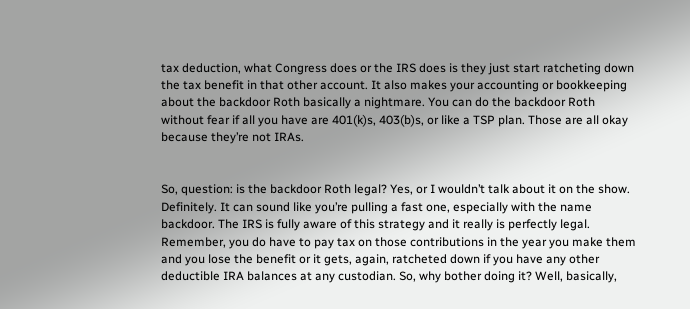tax deduction, what Congress does or the IRS does is they just start ratcheting down the tax benefit in that other account. It also makes your accounting or bookkeeping about the backdoor Roth basically a nightmare. You can do the backdoor Roth without fear if all you have are 401(k)s, 403(b)s, or like a TSP plan. Those are all okay because they’re not IRAs.


So, question: is the backdoor Roth legal? Yes, or I wouldn’t talk about it on the show. Definitely. It can sound like you’re pulling a fast one, especially with the name backdoor. The IRS is fully aware of this strategy and it really is perfectly legal. Remember, you do have to pay tax on those contributions in the year you make them and you lose the benefit or it gets, again, ratcheted down if you have any other deductible IRA balances at any custodian. So, why bother doing it? Well, basically,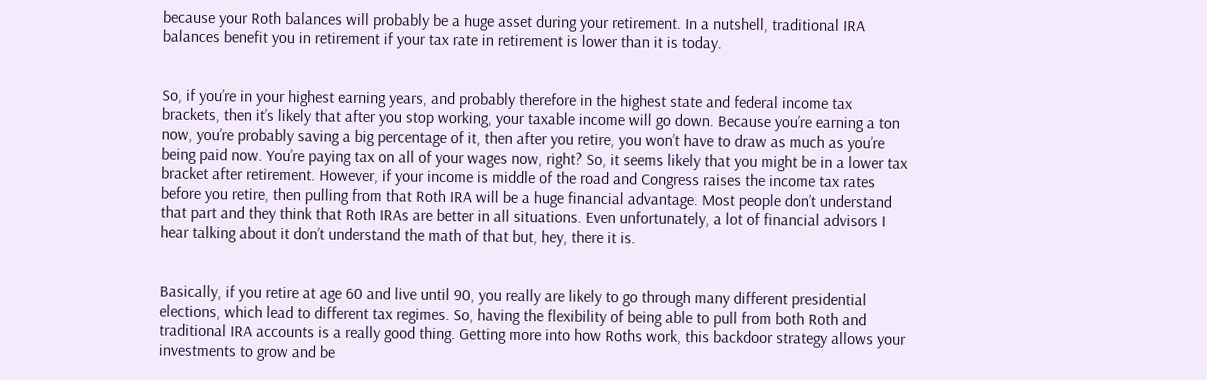because your Roth balances will probably be a huge asset during your retirement. In a nutshell, traditional IRA balances benefit you in retirement if your tax rate in retirement is lower than it is today.


So, if you’re in your highest earning years, and probably therefore in the highest state and federal income tax brackets, then it’s likely that after you stop working, your taxable income will go down. Because you’re earning a ton now, you’re probably saving a big percentage of it, then after you retire, you won’t have to draw as much as you’re being paid now. You’re paying tax on all of your wages now, right? So, it seems likely that you might be in a lower tax bracket after retirement. However, if your income is middle of the road and Congress raises the income tax rates before you retire, then pulling from that Roth IRA will be a huge financial advantage. Most people don’t understand that part and they think that Roth IRAs are better in all situations. Even unfortunately, a lot of financial advisors I hear talking about it don’t understand the math of that but, hey, there it is.


Basically, if you retire at age 60 and live until 90, you really are likely to go through many different presidential elections, which lead to different tax regimes. So, having the flexibility of being able to pull from both Roth and traditional IRA accounts is a really good thing. Getting more into how Roths work, this backdoor strategy allows your investments to grow and be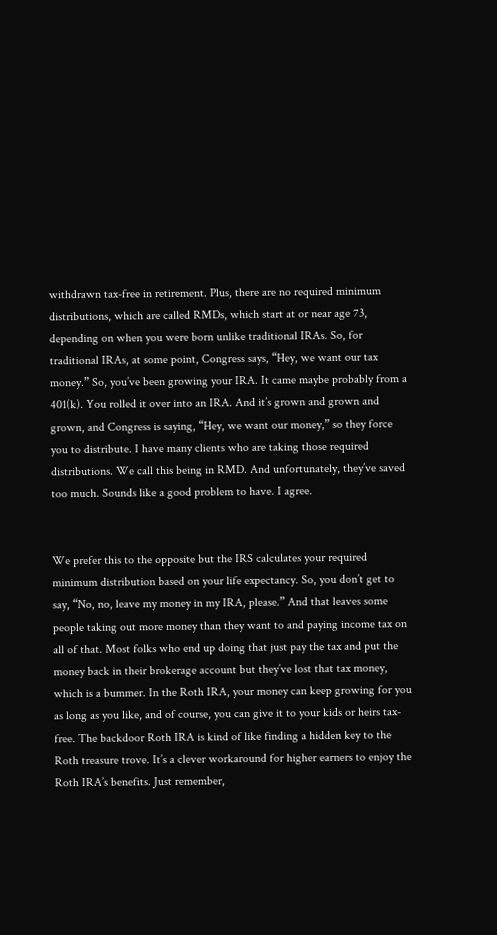withdrawn tax-free in retirement. Plus, there are no required minimum distributions, which are called RMDs, which start at or near age 73, depending on when you were born unlike traditional IRAs. So, for traditional IRAs, at some point, Congress says, “Hey, we want our tax money.” So, you’ve been growing your IRA. It came maybe probably from a 401(k). You rolled it over into an IRA. And it’s grown and grown and grown, and Congress is saying, “Hey, we want our money,” so they force you to distribute. I have many clients who are taking those required distributions. We call this being in RMD. And unfortunately, they’ve saved too much. Sounds like a good problem to have. I agree.


We prefer this to the opposite but the IRS calculates your required minimum distribution based on your life expectancy. So, you don’t get to say, “No, no, leave my money in my IRA, please.” And that leaves some people taking out more money than they want to and paying income tax on all of that. Most folks who end up doing that just pay the tax and put the money back in their brokerage account but they’ve lost that tax money, which is a bummer. In the Roth IRA, your money can keep growing for you as long as you like, and of course, you can give it to your kids or heirs tax-free. The backdoor Roth IRA is kind of like finding a hidden key to the Roth treasure trove. It’s a clever workaround for higher earners to enjoy the Roth IRA’s benefits. Just remember,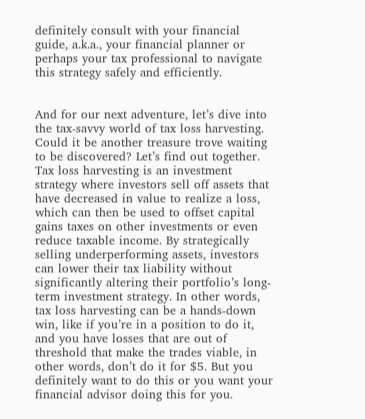definitely consult with your financial guide, a.k.a., your financial planner or perhaps your tax professional to navigate this strategy safely and efficiently.


And for our next adventure, let’s dive into the tax-savvy world of tax loss harvesting. Could it be another treasure trove waiting to be discovered? Let’s find out together. Tax loss harvesting is an investment strategy where investors sell off assets that have decreased in value to realize a loss, which can then be used to offset capital gains taxes on other investments or even reduce taxable income. By strategically selling underperforming assets, investors can lower their tax liability without significantly altering their portfolio’s long-term investment strategy. In other words, tax loss harvesting can be a hands-down win, like if you’re in a position to do it, and you have losses that are out of threshold that make the trades viable, in other words, don’t do it for $5. But you definitely want to do this or you want your financial advisor doing this for you.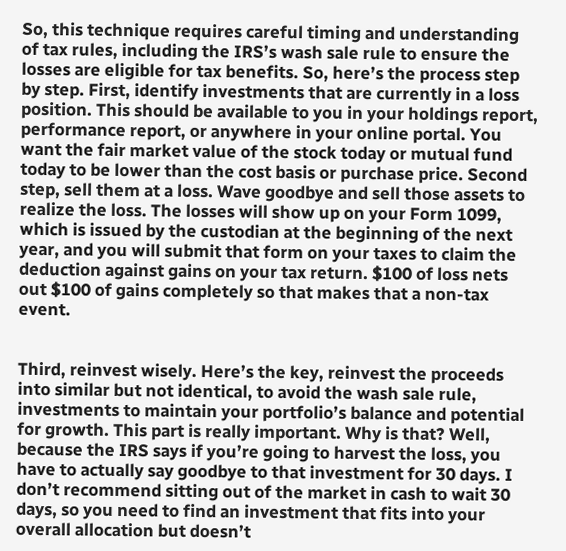So, this technique requires careful timing and understanding of tax rules, including the IRS’s wash sale rule to ensure the losses are eligible for tax benefits. So, here’s the process step by step. First, identify investments that are currently in a loss position. This should be available to you in your holdings report, performance report, or anywhere in your online portal. You want the fair market value of the stock today or mutual fund today to be lower than the cost basis or purchase price. Second step, sell them at a loss. Wave goodbye and sell those assets to realize the loss. The losses will show up on your Form 1099, which is issued by the custodian at the beginning of the next year, and you will submit that form on your taxes to claim the deduction against gains on your tax return. $100 of loss nets out $100 of gains completely so that makes that a non-tax event.


Third, reinvest wisely. Here’s the key, reinvest the proceeds into similar but not identical, to avoid the wash sale rule, investments to maintain your portfolio’s balance and potential for growth. This part is really important. Why is that? Well, because the IRS says if you’re going to harvest the loss, you have to actually say goodbye to that investment for 30 days. I don’t recommend sitting out of the market in cash to wait 30 days, so you need to find an investment that fits into your overall allocation but doesn’t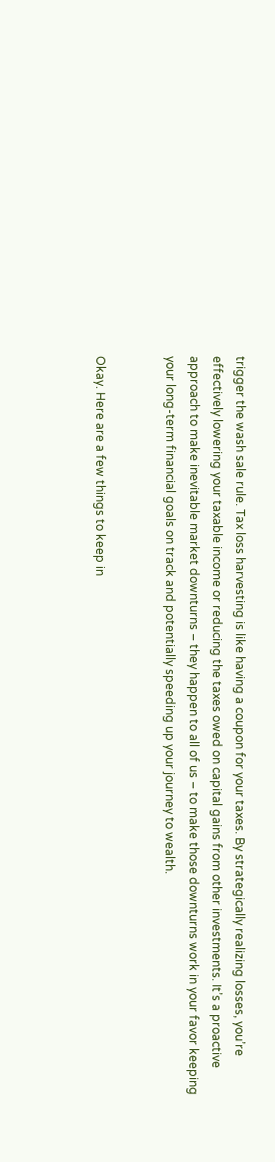trigger the wash sale rule. Tax loss harvesting is like having a coupon for your taxes. By strategically realizing losses, you’re effectively lowering your taxable income or reducing the taxes owed on capital gains from other investments. It’s a proactive approach to make inevitable market downturns – they happen to all of us – to make those downturns work in your favor keeping your long-term financial goals on track and potentially speeding up your journey to wealth.


Okay. Here are a few things to keep in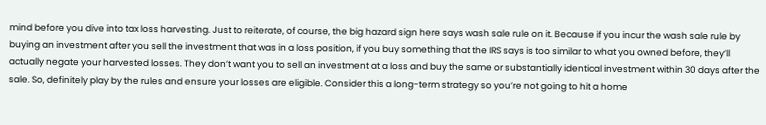mind before you dive into tax loss harvesting. Just to reiterate, of course, the big hazard sign here says wash sale rule on it. Because if you incur the wash sale rule by buying an investment after you sell the investment that was in a loss position, if you buy something that the IRS says is too similar to what you owned before, they’ll actually negate your harvested losses. They don’t want you to sell an investment at a loss and buy the same or substantially identical investment within 30 days after the sale. So, definitely play by the rules and ensure your losses are eligible. Consider this a long-term strategy so you’re not going to hit a home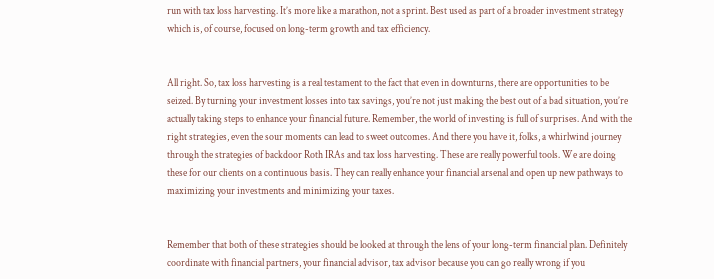run with tax loss harvesting. It’s more like a marathon, not a sprint. Best used as part of a broader investment strategy which is, of course, focused on long-term growth and tax efficiency.


All right. So, tax loss harvesting is a real testament to the fact that even in downturns, there are opportunities to be seized. By turning your investment losses into tax savings, you’re not just making the best out of a bad situation, you’re actually taking steps to enhance your financial future. Remember, the world of investing is full of surprises. And with the right strategies, even the sour moments can lead to sweet outcomes. And there you have it, folks, a whirlwind journey through the strategies of backdoor Roth IRAs and tax loss harvesting. These are really powerful tools. We are doing these for our clients on a continuous basis. They can really enhance your financial arsenal and open up new pathways to maximizing your investments and minimizing your taxes.


Remember that both of these strategies should be looked at through the lens of your long-term financial plan. Definitely coordinate with financial partners, your financial advisor, tax advisor because you can go really wrong if you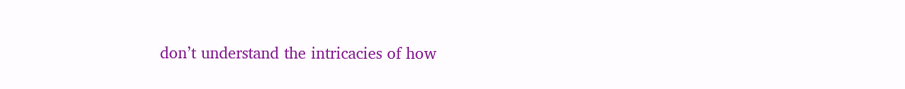don’t understand the intricacies of how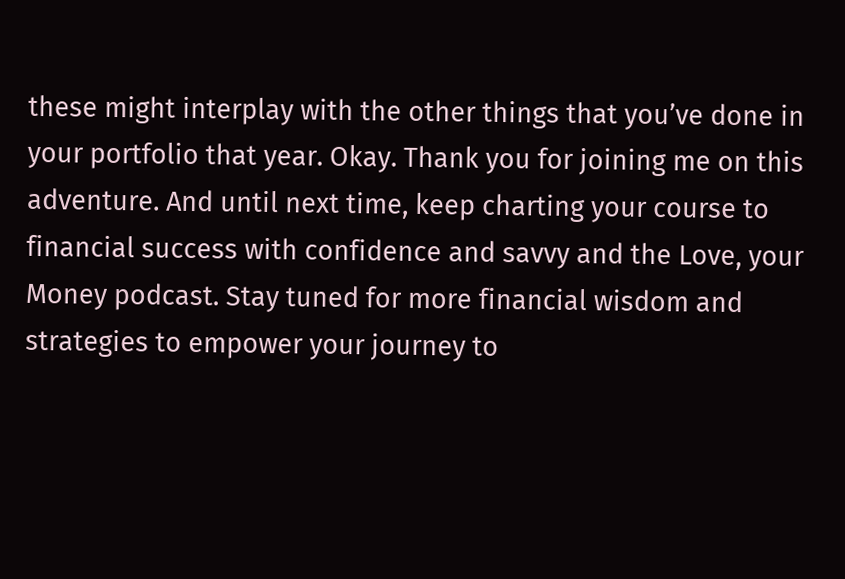these might interplay with the other things that you’ve done in your portfolio that year. Okay. Thank you for joining me on this adventure. And until next time, keep charting your course to financial success with confidence and savvy and the Love, your Money podcast. Stay tuned for more financial wisdom and strategies to empower your journey to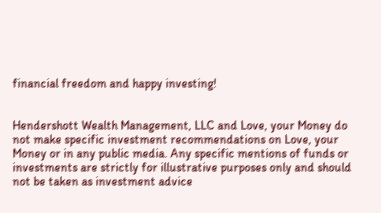financial freedom and happy investing!


Hendershott Wealth Management, LLC and Love, your Money do not make specific investment recommendations on Love, your Money or in any public media. Any specific mentions of funds or investments are strictly for illustrative purposes only and should not be taken as investment advice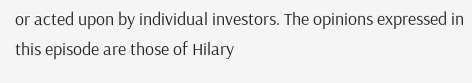or acted upon by individual investors. The opinions expressed in this episode are those of Hilary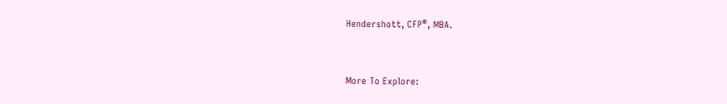Hendershott, CFP®, MBA.


More To Explore: